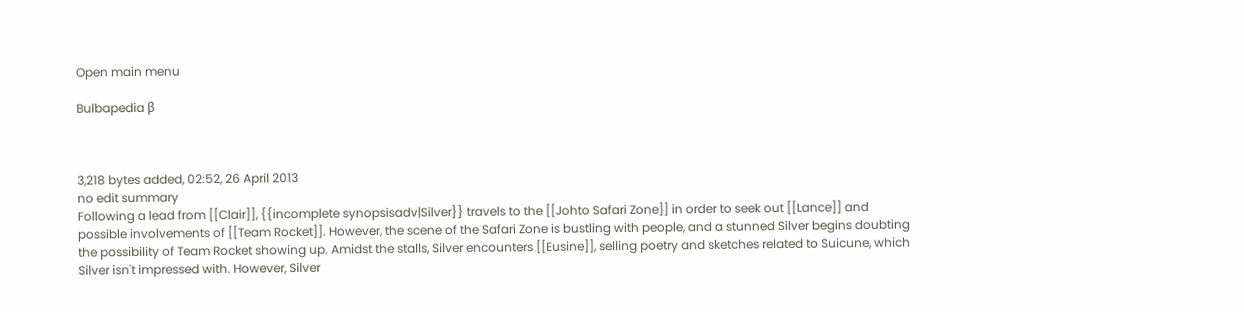Open main menu

Bulbapedia β



3,218 bytes added, 02:52, 26 April 2013
no edit summary
Following a lead from [[Clair]], {{incomplete synopsisadv|Silver}} travels to the [[Johto Safari Zone]] in order to seek out [[Lance]] and possible involvements of [[Team Rocket]]. However, the scene of the Safari Zone is bustling with people, and a stunned Silver begins doubting the possibility of Team Rocket showing up. Amidst the stalls, Silver encounters [[Eusine]], selling poetry and sketches related to Suicune, which Silver isn't impressed with. However, Silver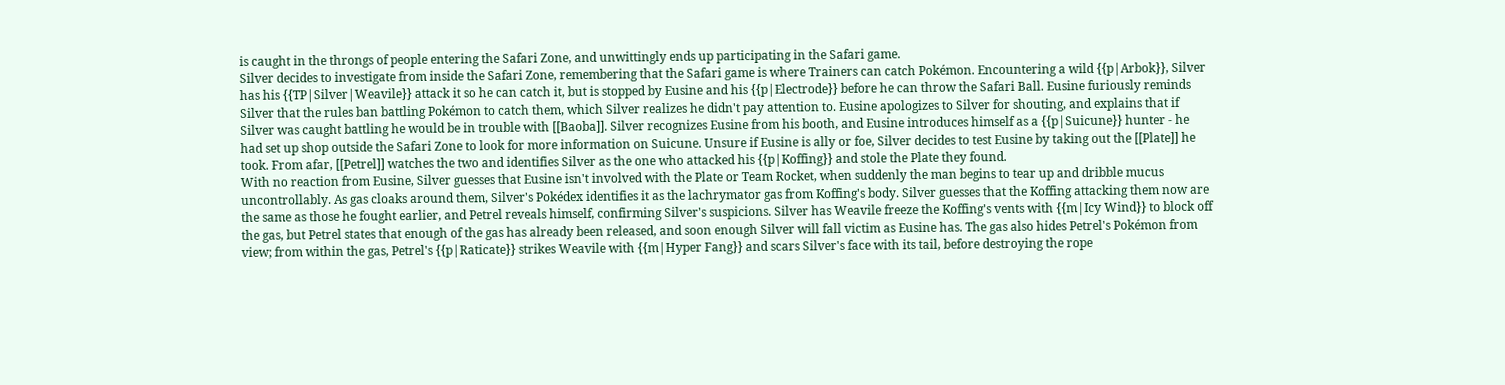is caught in the throngs of people entering the Safari Zone, and unwittingly ends up participating in the Safari game.
Silver decides to investigate from inside the Safari Zone, remembering that the Safari game is where Trainers can catch Pokémon. Encountering a wild {{p|Arbok}}, Silver has his {{TP|Silver|Weavile}} attack it so he can catch it, but is stopped by Eusine and his {{p|Electrode}} before he can throw the Safari Ball. Eusine furiously reminds Silver that the rules ban battling Pokémon to catch them, which Silver realizes he didn't pay attention to. Eusine apologizes to Silver for shouting, and explains that if Silver was caught battling he would be in trouble with [[Baoba]]. Silver recognizes Eusine from his booth, and Eusine introduces himself as a {{p|Suicune}} hunter - he had set up shop outside the Safari Zone to look for more information on Suicune. Unsure if Eusine is ally or foe, Silver decides to test Eusine by taking out the [[Plate]] he took. From afar, [[Petrel]] watches the two and identifies Silver as the one who attacked his {{p|Koffing}} and stole the Plate they found.
With no reaction from Eusine, Silver guesses that Eusine isn't involved with the Plate or Team Rocket, when suddenly the man begins to tear up and dribble mucus uncontrollably. As gas cloaks around them, Silver's Pokédex identifies it as the lachrymator gas from Koffing's body. Silver guesses that the Koffing attacking them now are the same as those he fought earlier, and Petrel reveals himself, confirming Silver's suspicions. Silver has Weavile freeze the Koffing's vents with {{m|Icy Wind}} to block off the gas, but Petrel states that enough of the gas has already been released, and soon enough Silver will fall victim as Eusine has. The gas also hides Petrel's Pokémon from view; from within the gas, Petrel's {{p|Raticate}} strikes Weavile with {{m|Hyper Fang}} and scars Silver's face with its tail, before destroying the rope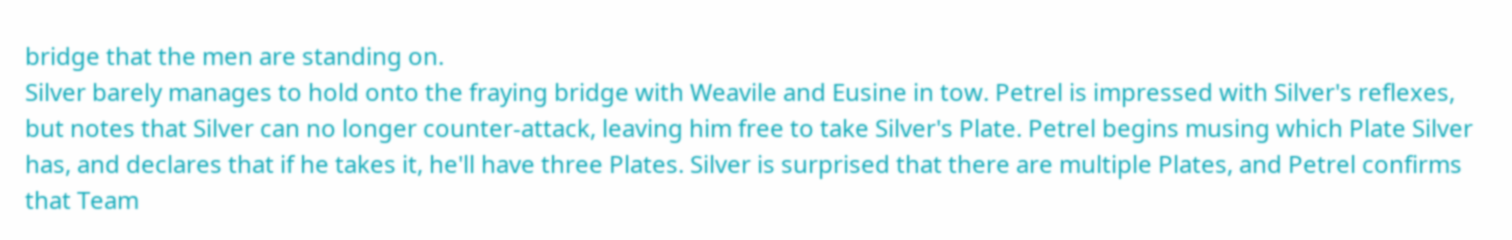bridge that the men are standing on.
Silver barely manages to hold onto the fraying bridge with Weavile and Eusine in tow. Petrel is impressed with Silver's reflexes, but notes that Silver can no longer counter-attack, leaving him free to take Silver's Plate. Petrel begins musing which Plate Silver has, and declares that if he takes it, he'll have three Plates. Silver is surprised that there are multiple Plates, and Petrel confirms that Team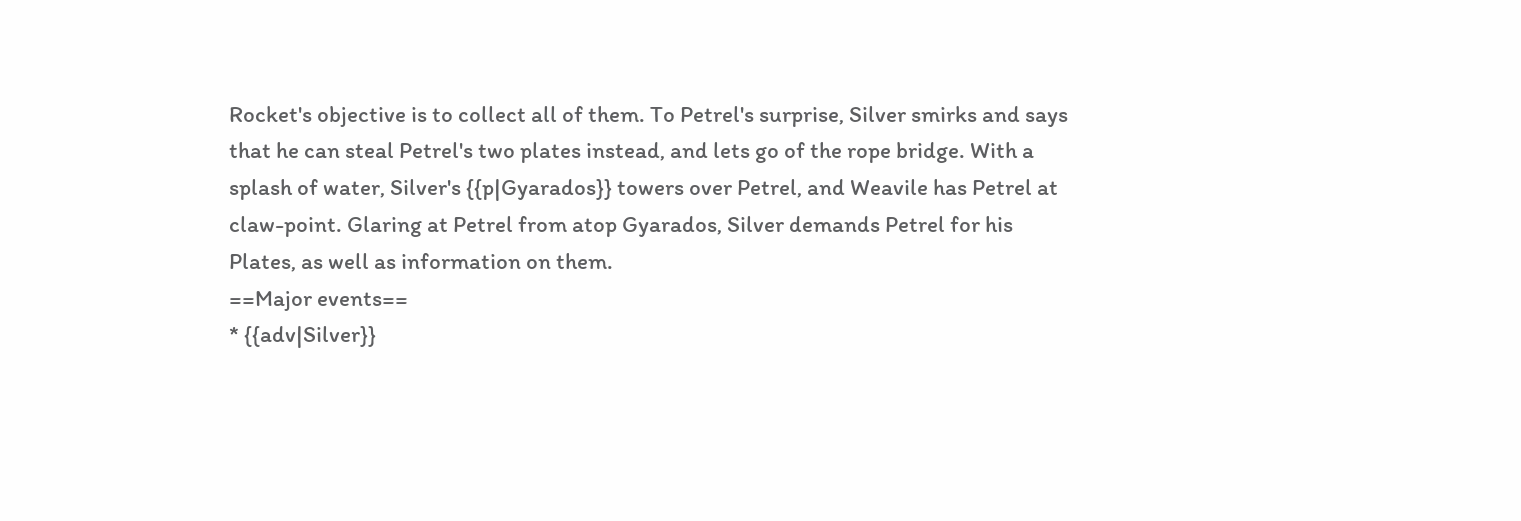Rocket's objective is to collect all of them. To Petrel's surprise, Silver smirks and says that he can steal Petrel's two plates instead, and lets go of the rope bridge. With a splash of water, Silver's {{p|Gyarados}} towers over Petrel, and Weavile has Petrel at claw-point. Glaring at Petrel from atop Gyarados, Silver demands Petrel for his Plates, as well as information on them.
==Major events==
* {{adv|Silver}}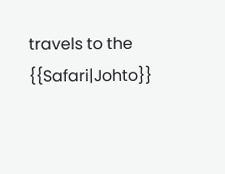travels to the {{Safari|Johto}}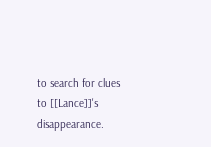to search for clues to [[Lance]]'s disappearance.